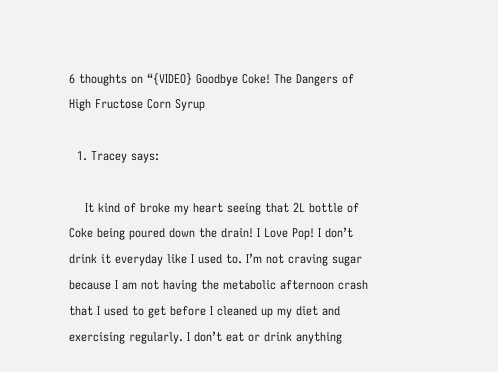6 thoughts on “{VIDEO} Goodbye Coke! The Dangers of High Fructose Corn Syrup

  1. Tracey says:

    It kind of broke my heart seeing that 2L bottle of Coke being poured down the drain! I Love Pop! I don’t drink it everyday like I used to. I’m not craving sugar because I am not having the metabolic afternoon crash that I used to get before I cleaned up my diet and exercising regularly. I don’t eat or drink anything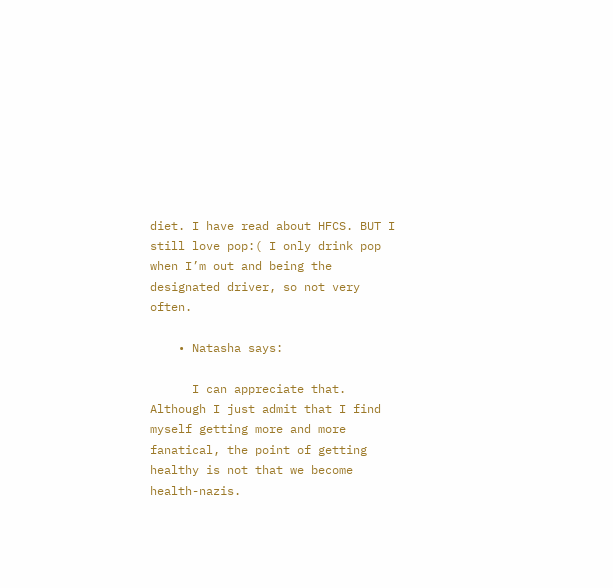diet. I have read about HFCS. BUT I still love pop:( I only drink pop when I’m out and being the designated driver, so not very often.

    • Natasha says:

      I can appreciate that. Although I just admit that I find myself getting more and more fanatical, the point of getting healthy is not that we become health-nazis.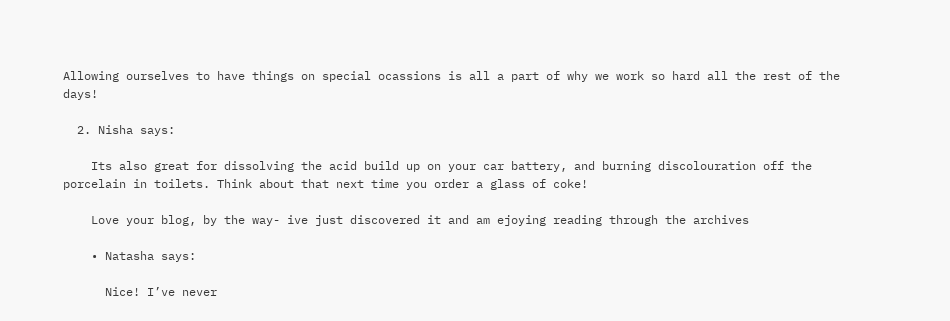Allowing ourselves to have things on special ocassions is all a part of why we work so hard all the rest of the days!

  2. Nisha says:

    Its also great for dissolving the acid build up on your car battery, and burning discolouration off the porcelain in toilets. Think about that next time you order a glass of coke!

    Love your blog, by the way- ive just discovered it and am ejoying reading through the archives

    • Natasha says:

      Nice! I’ve never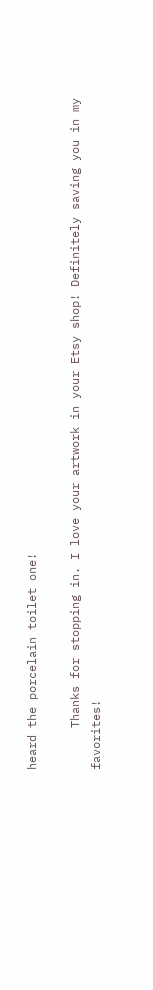heard the porcelain toilet one!

      Thanks for stopping in. I love your artwork in your Etsy shop! Definitely saving you in my favorites!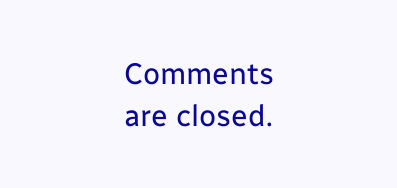Comments are closed.